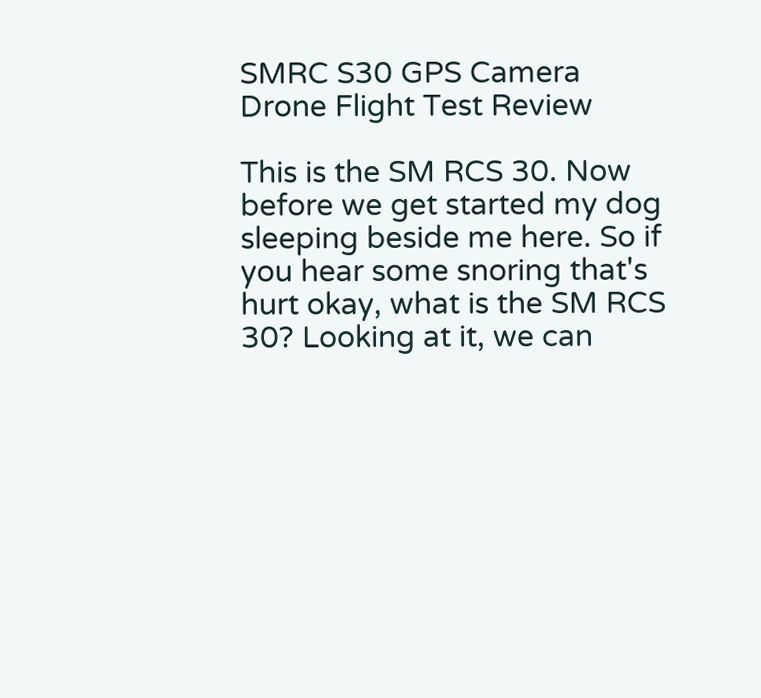SMRC S30 GPS Camera Drone Flight Test Review

This is the SM RCS 30. Now before we get started my dog sleeping beside me here. So if you hear some snoring that's hurt okay, what is the SM RCS 30? Looking at it, we can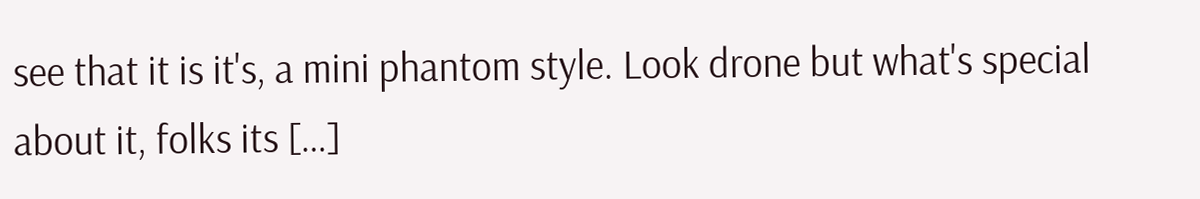see that it is it's, a mini phantom style. Look drone but what's special about it, folks its […]